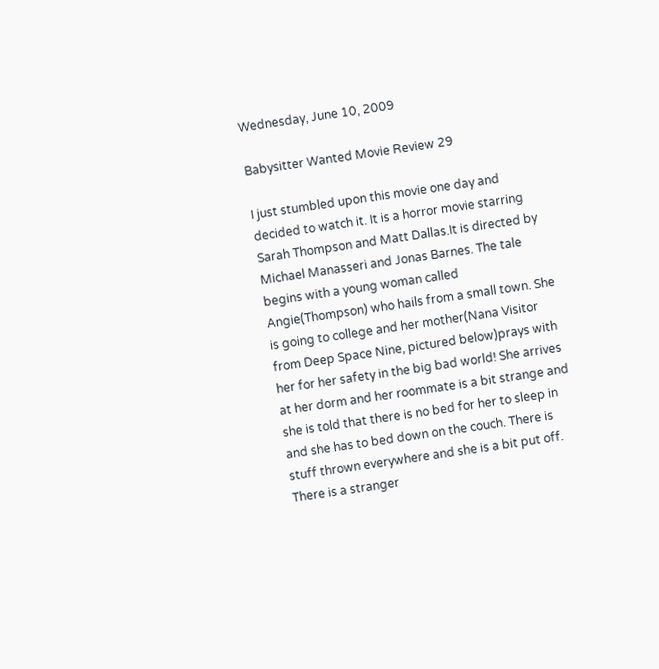Wednesday, June 10, 2009

Babysitter Wanted Movie Review 29

I just stumbled upon this movie one day and decided to watch it. It is a horror movie starring Sarah Thompson and Matt Dallas.It is directed by Michael Manasseri and Jonas Barnes. The tale begins with a young woman called Angie(Thompson) who hails from a small town. She is going to college and her mother(Nana Visitor from Deep Space Nine, pictured below)prays with her for her safety in the big bad world! She arrives at her dorm and her roommate is a bit strange and she is told that there is no bed for her to sleep in and she has to bed down on the couch. There is stuff thrown everywhere and she is a bit put off. There is a stranger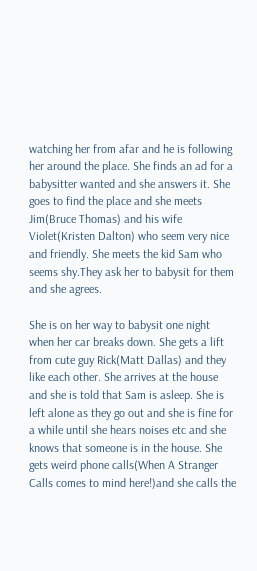watching her from afar and he is following her around the place. She finds an ad for a babysitter wanted and she answers it. She goes to find the place and she meets Jim(Bruce Thomas) and his wife Violet(Kristen Dalton) who seem very nice and friendly. She meets the kid Sam who seems shy.They ask her to babysit for them and she agrees.

She is on her way to babysit one night when her car breaks down. She gets a lift from cute guy Rick(Matt Dallas) and they like each other. She arrives at the house and she is told that Sam is asleep. She is left alone as they go out and she is fine for a while until she hears noises etc and she knows that someone is in the house. She gets weird phone calls(When A Stranger Calls comes to mind here!)and she calls the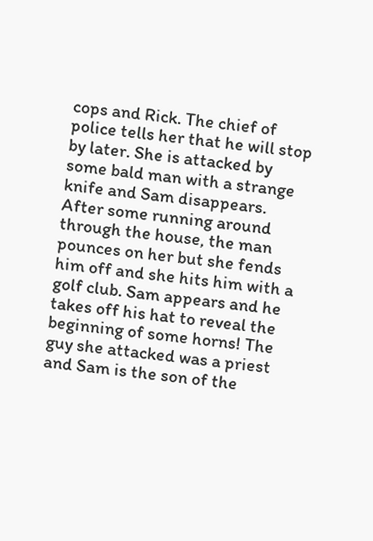cops and Rick. The chief of police tells her that he will stop by later. She is attacked by some bald man with a strange knife and Sam disappears. After some running around through the house, the man pounces on her but she fends him off and she hits him with a golf club. Sam appears and he takes off his hat to reveal the beginning of some horns! The guy she attacked was a priest and Sam is the son of the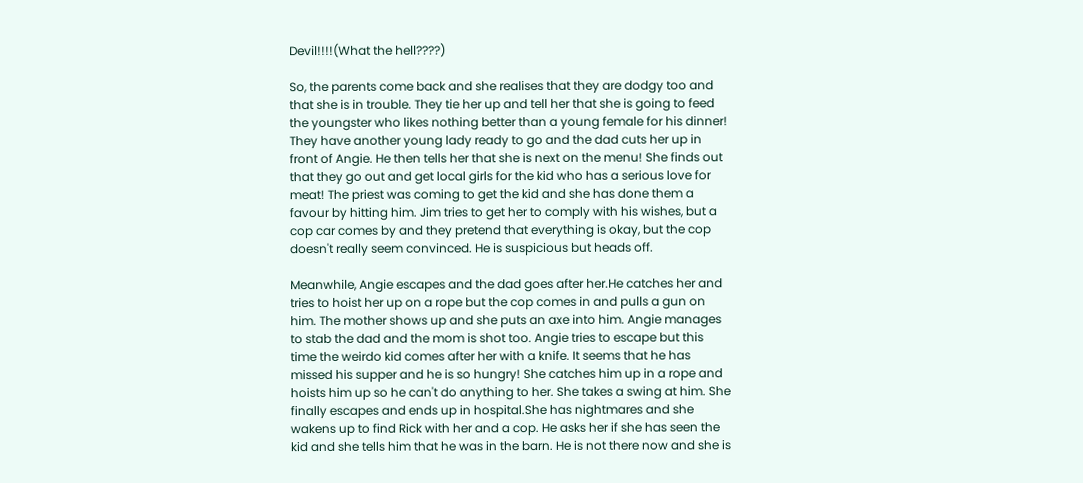Devil!!!!(What the hell????)

So, the parents come back and she realises that they are dodgy too and that she is in trouble. They tie her up and tell her that she is going to feed the youngster who likes nothing better than a young female for his dinner! They have another young lady ready to go and the dad cuts her up in front of Angie. He then tells her that she is next on the menu! She finds out that they go out and get local girls for the kid who has a serious love for meat! The priest was coming to get the kid and she has done them a favour by hitting him. Jim tries to get her to comply with his wishes, but a cop car comes by and they pretend that everything is okay, but the cop doesn't really seem convinced. He is suspicious but heads off.

Meanwhile, Angie escapes and the dad goes after her.He catches her and tries to hoist her up on a rope but the cop comes in and pulls a gun on him. The mother shows up and she puts an axe into him. Angie manages to stab the dad and the mom is shot too. Angie tries to escape but this time the weirdo kid comes after her with a knife. It seems that he has missed his supper and he is so hungry! She catches him up in a rope and hoists him up so he can't do anything to her. She takes a swing at him. She finally escapes and ends up in hospital.She has nightmares and she wakens up to find Rick with her and a cop. He asks her if she has seen the kid and she tells him that he was in the barn. He is not there now and she is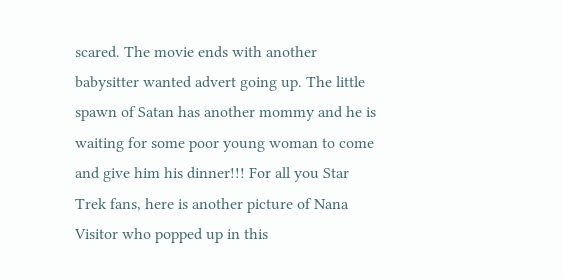scared. The movie ends with another babysitter wanted advert going up. The little spawn of Satan has another mommy and he is waiting for some poor young woman to come and give him his dinner!!! For all you Star Trek fans, here is another picture of Nana Visitor who popped up in this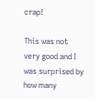crap!

This was not very good and I was surprised by how many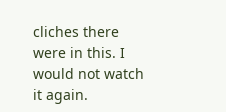cliches there were in this. I would not watch it again.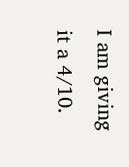I am giving it a 4/10.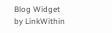Blog Widget by LinkWithin